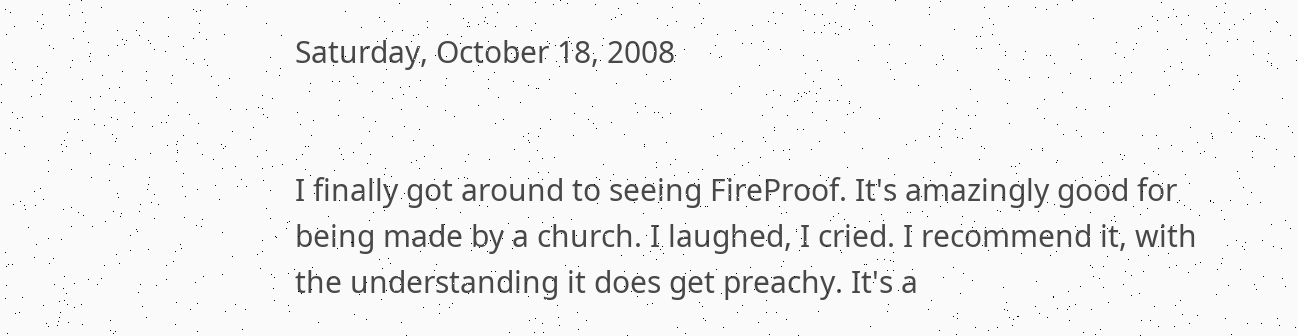Saturday, October 18, 2008


I finally got around to seeing FireProof. It's amazingly good for being made by a church. I laughed, I cried. I recommend it, with the understanding it does get preachy. It's a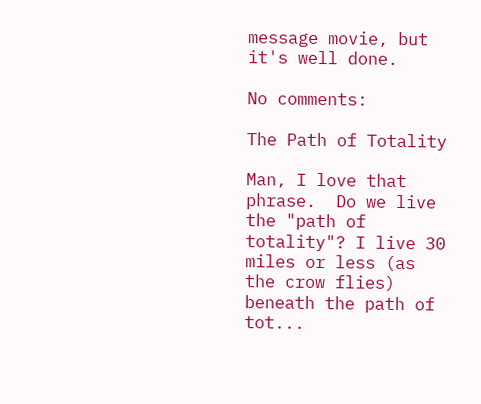message movie, but it's well done.

No comments:

The Path of Totality

Man, I love that phrase.  Do we live the "path of totality"? I live 30 miles or less (as the crow flies) beneath the path of tot...